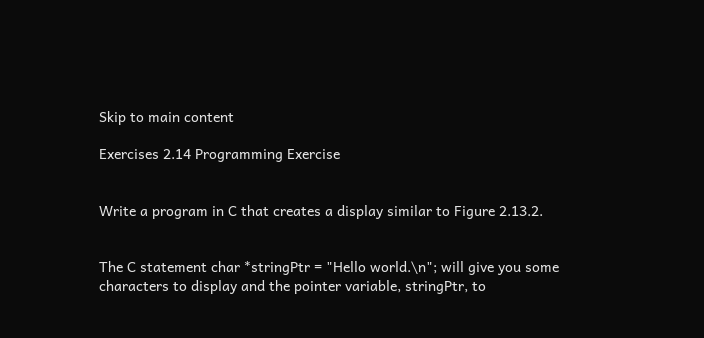Skip to main content

Exercises 2.14 Programming Exercise


Write a program in C that creates a display similar to Figure 2.13.2.


The C statement char *stringPtr = "Hello world.\n"; will give you some characters to display and the pointer variable, stringPtr, to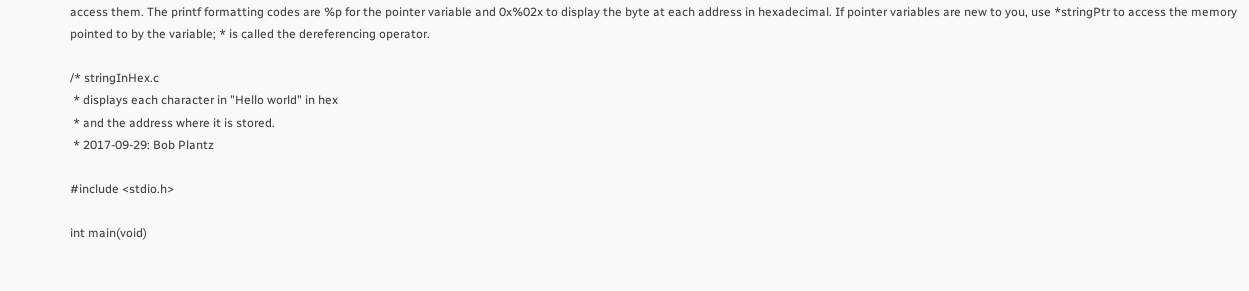access them. The printf formatting codes are %p for the pointer variable and 0x%02x to display the byte at each address in hexadecimal. If pointer variables are new to you, use *stringPtr to access the memory pointed to by the variable; * is called the dereferencing operator.

/* stringInHex.c
 * displays each character in "Hello world" in hex
 * and the address where it is stored.
 * 2017-09-29: Bob Plantz

#include <stdio.h>

int main(void)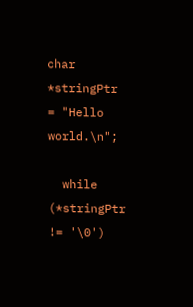char *stringPtr = "Hello world.\n";

  while (*stringPtr != '\0')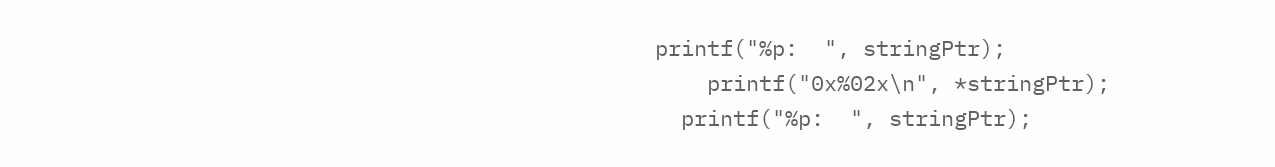printf("%p:  ", stringPtr);
    printf("0x%02x\n", *stringPtr);
  printf("%p:  ", stringPtr);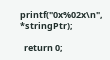printf("0x%02x\n", *stringPtr);

  return 0;